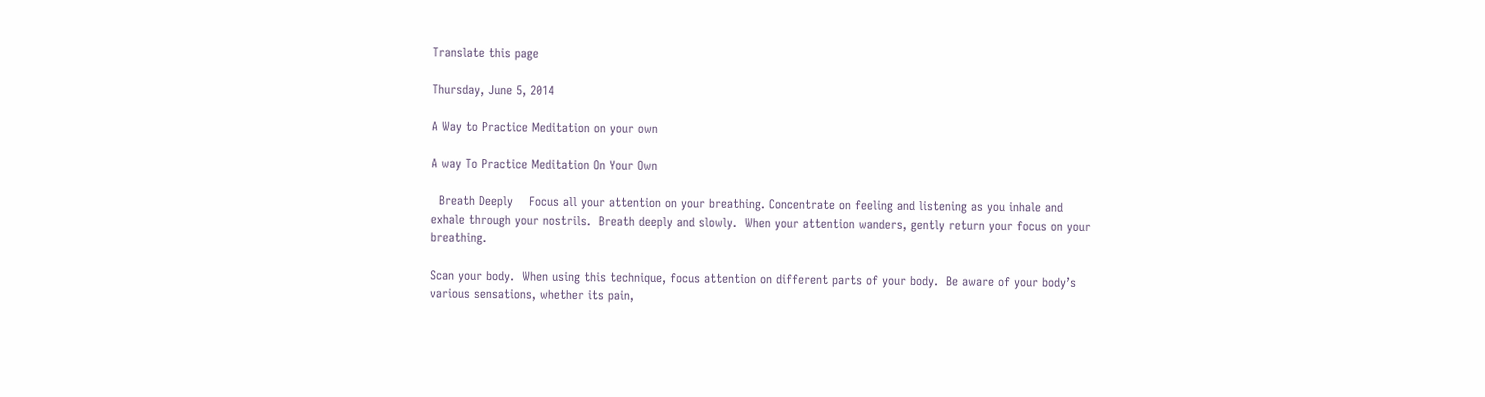Translate this page

Thursday, June 5, 2014

A Way to Practice Meditation on your own

A way To Practice Meditation On Your Own

  Breath Deeply    Focus all your attention on your breathing. Concentrate on feeling and listening as you inhale and exhale through your nostrils.  Breath deeply and slowly.  When your attention wanders, gently return your focus on your breathing.

Scan your body.  When using this technique, focus attention on different parts of your body.  Be aware of your body’s various sensations, whether its pain,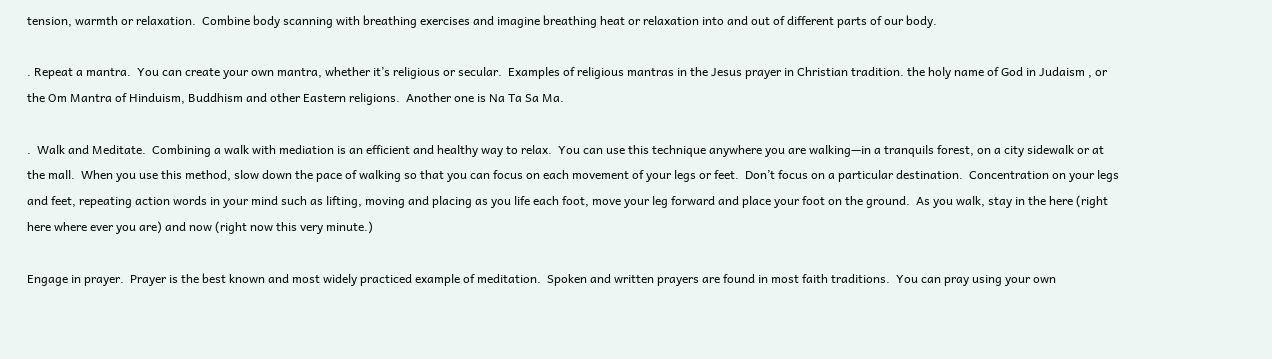tension, warmth or relaxation.  Combine body scanning with breathing exercises and imagine breathing heat or relaxation into and out of different parts of our body.

. Repeat a mantra.  You can create your own mantra, whether it’s religious or secular.  Examples of religious mantras in the Jesus prayer in Christian tradition. the holy name of God in Judaism , or the Om Mantra of Hinduism, Buddhism and other Eastern religions.  Another one is Na Ta Sa Ma.

.  Walk and Meditate.  Combining a walk with mediation is an efficient and healthy way to relax.  You can use this technique anywhere you are walking—in a tranquils forest, on a city sidewalk or at the mall.  When you use this method, slow down the pace of walking so that you can focus on each movement of your legs or feet.  Don’t focus on a particular destination.  Concentration on your legs and feet, repeating action words in your mind such as lifting, moving and placing as you life each foot, move your leg forward and place your foot on the ground.  As you walk, stay in the here (right here where ever you are) and now (right now this very minute.)

Engage in prayer.  Prayer is the best known and most widely practiced example of meditation.  Spoken and written prayers are found in most faith traditions.  You can pray using your own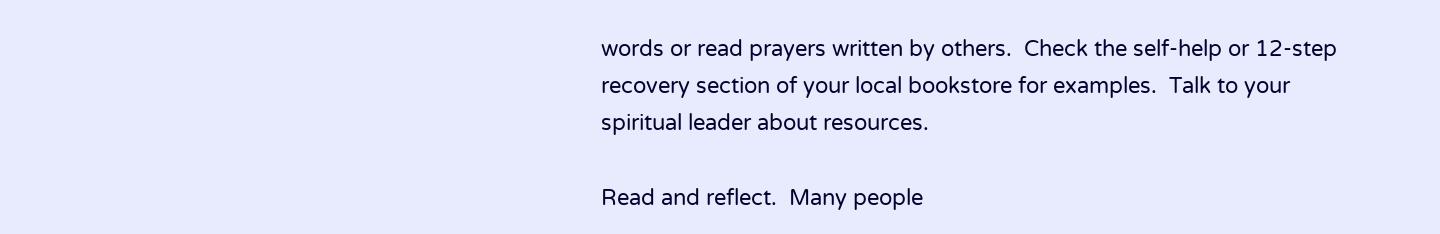words or read prayers written by others.  Check the self-help or 12-step recovery section of your local bookstore for examples.  Talk to your spiritual leader about resources.

Read and reflect.  Many people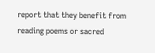report that they benefit from reading poems or sacred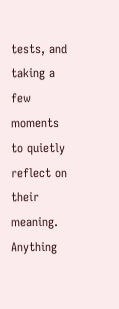tests, and taking a few moments to quietly reflect on their meaning.   Anything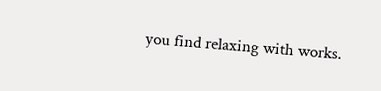you find relaxing with works.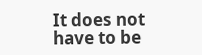It does not have to be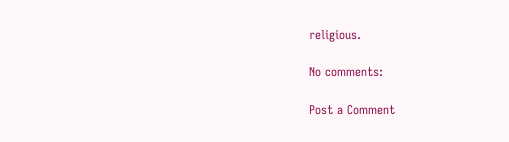religious.

No comments:

Post a Comment